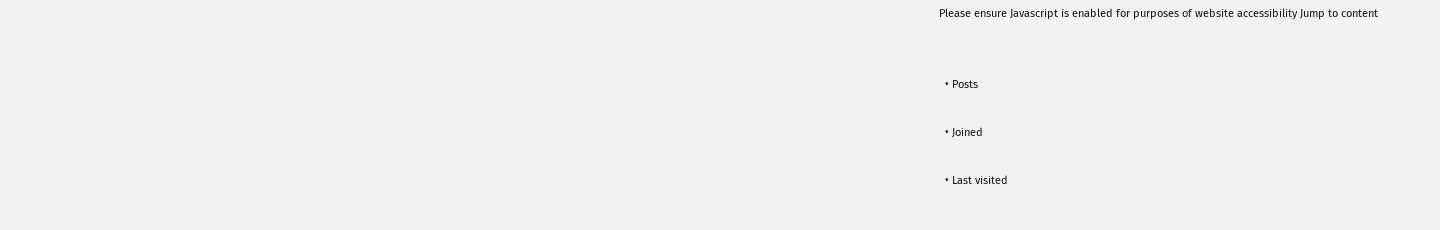Please ensure Javascript is enabled for purposes of website accessibility Jump to content


  • Posts

  • Joined

  • Last visited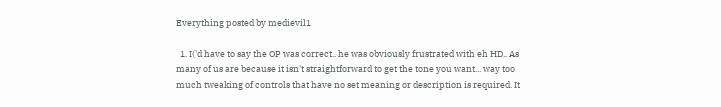Everything posted by medievil1

  1. I('d have to say the OP was correct.. he was obviously frustrated with eh HD.. As many of us are because it isn't straightforward to get the tone you want... way too much tweaking of controls that have no set meaning or description is required. It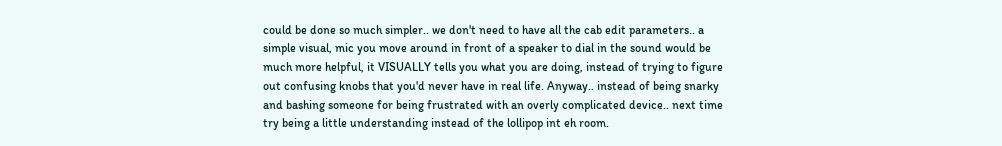could be done so much simpler.. we don't need to have all the cab edit parameters.. a simple visual, mic you move around in front of a speaker to dial in the sound would be much more helpful, it VISUALLY tells you what you are doing, instead of trying to figure out confusing knobs that you'd never have in real life. Anyway.. instead of being snarky and bashing someone for being frustrated with an overly complicated device.. next time try being a little understanding instead of the lollipop int eh room.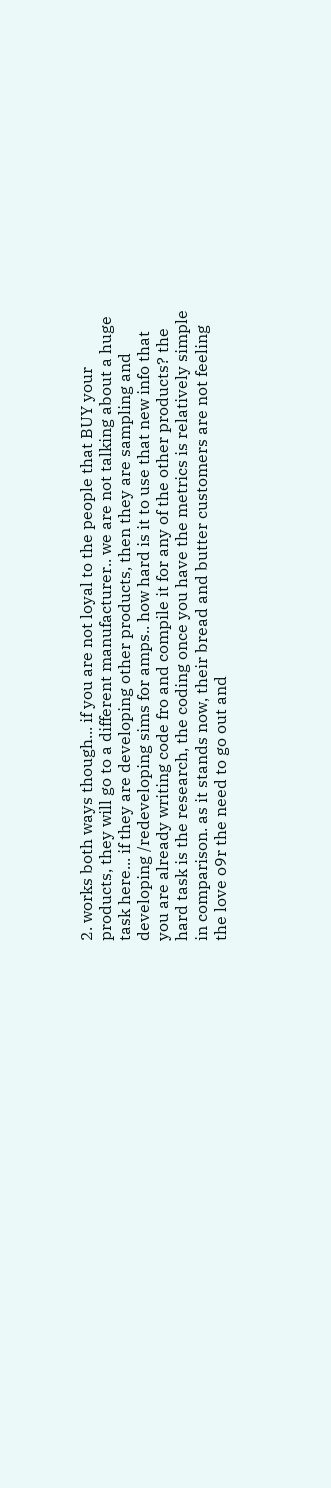2. works both ways though... if you are not loyal to the people that BUY your products, they will go to a different manufacturer.. we are not talking about a huge task here... if they are developing other products, then they are sampling and developing /redeveloping sims for amps.. how hard is it to use that new info that you are already writing code fro and compile it for any of the other products? the hard task is the research, the coding once you have the metrics is relatively simple in comparison. as it stands now, their bread and butter customers are not feeling the love o9r the need to go out and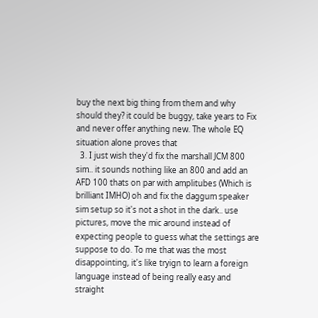buy the next big thing from them and why should they? it could be buggy, take years to Fix and never offer anything new. The whole EQ situation alone proves that
  3. I just wish they'd fix the marshall JCM 800 sim.. it sounds nothing like an 800 and add an AFD 100 thats on par with amplitubes (Which is brilliant IMHO) oh and fix the daggum speaker sim setup so it's not a shot in the dark.. use pictures, move the mic around instead of expecting people to guess what the settings are suppose to do. To me that was the most disappointing, it's like tryign to learn a foreign language instead of being really easy and straight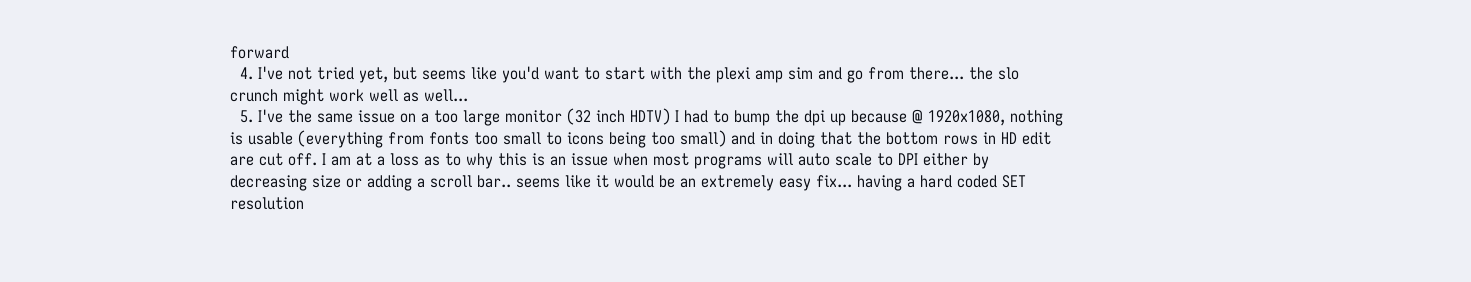forward
  4. I've not tried yet, but seems like you'd want to start with the plexi amp sim and go from there... the slo crunch might work well as well...
  5. I've the same issue on a too large monitor (32 inch HDTV) I had to bump the dpi up because @ 1920x1080, nothing is usable (everything from fonts too small to icons being too small) and in doing that the bottom rows in HD edit are cut off. I am at a loss as to why this is an issue when most programs will auto scale to DPI either by decreasing size or adding a scroll bar.. seems like it would be an extremely easy fix... having a hard coded SET resolution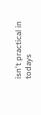isn't practical in todays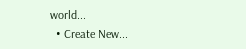world...
  • Create New...